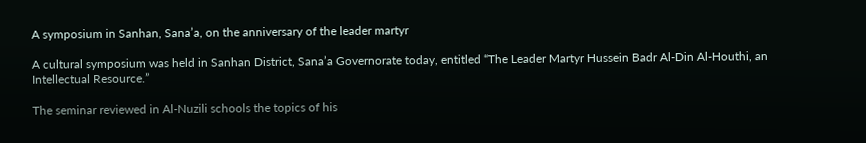A symposium in Sanhan, Sana’a, on the anniversary of the leader martyr

A cultural symposium was held in Sanhan District, Sana’a Governorate today, entitled “The Leader Martyr Hussein Badr Al-Din Al-Houthi, an Intellectual Resource.”

The seminar reviewed in Al-Nuzili schools the topics of his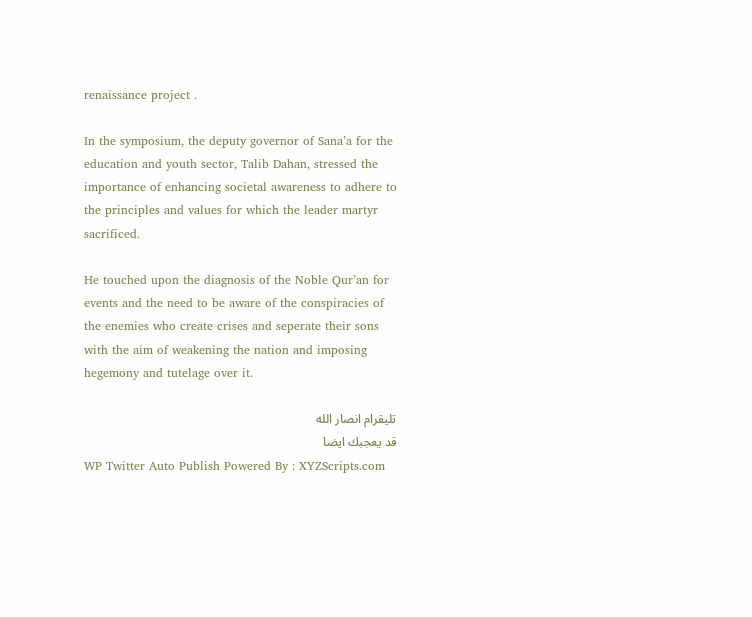renaissance project .

In the symposium, the deputy governor of Sana’a for the education and youth sector, Talib Dahan, stressed the importance of enhancing societal awareness to adhere to the principles and values for which the leader martyr sacrificed.

He touched upon the diagnosis of the Noble Qur’an for events and the need to be aware of the conspiracies of the enemies who create crises and seperate their sons with the aim of weakening the nation and imposing hegemony and tutelage over it.

تليقرام انصار الله
قد يعجبك ايضا
WP Twitter Auto Publish Powered By : XYZScripts.com